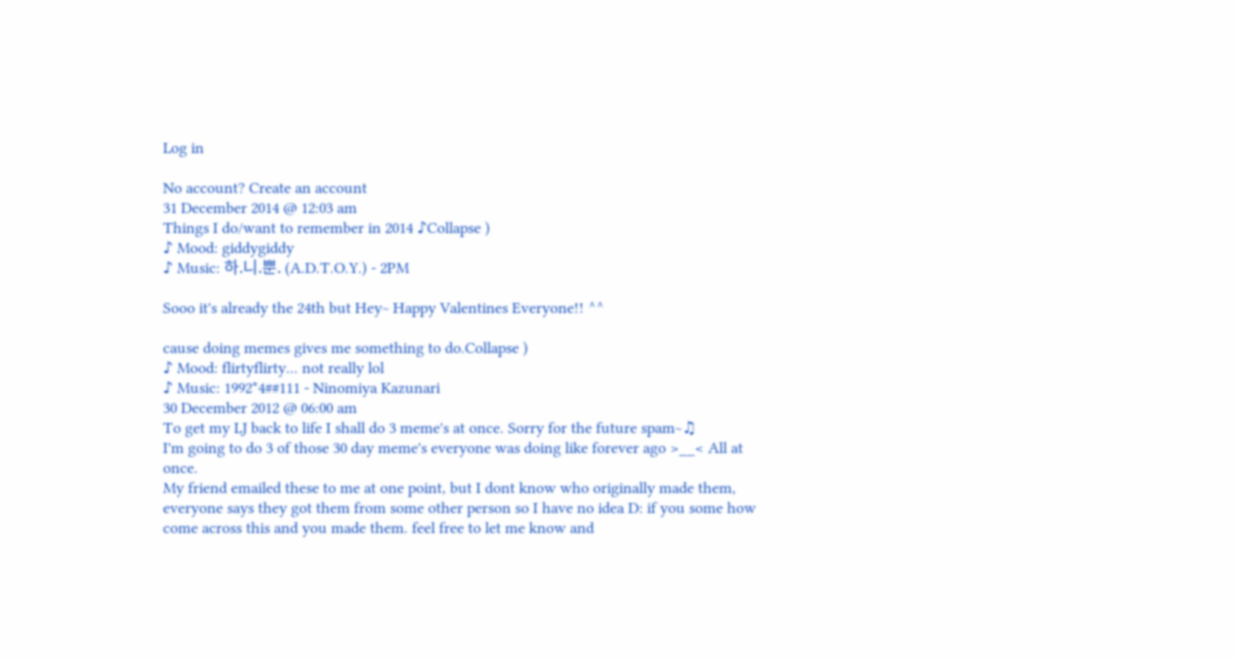Log in

No account? Create an account
31 December 2014 @ 12:03 am
Things I do/want to remember in 2014 ♪Collapse )
♪ Mood: giddygiddy
♪ Music: 하.니.뿐. (A.D.T.O.Y.) - 2PM

Sooo it's already the 24th but Hey~ Happy Valentines Everyone!! ^^

cause doing memes gives me something to do.Collapse )
♪ Mood: flirtyflirty... not really lol
♪ Music: 1992*4##111 - Ninomiya Kazunari
30 December 2012 @ 06:00 am
To get my LJ back to life I shall do 3 meme's at once. Sorry for the future spam~♫
I'm going to do 3 of those 30 day meme's everyone was doing like forever ago >__< All at once.
My friend emailed these to me at one point, but I dont know who originally made them, everyone says they got them from some other person so I have no idea D: if you some how come across this and you made them. feel free to let me know and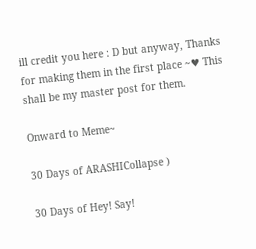ill credit you here : D but anyway, Thanks for making them in the first place ~♥ This shall be my master post for them.

Onward to Meme~

30 Days of ARASHICollapse )

30 Days of Hey! Say!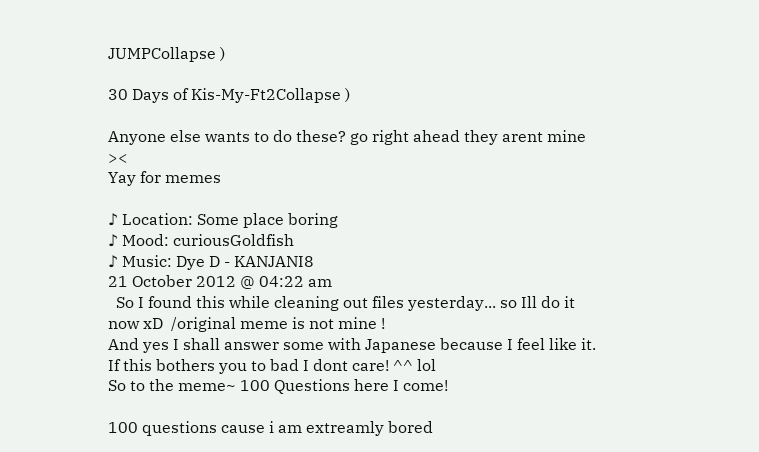JUMPCollapse )

30 Days of Kis-My-Ft2Collapse )

Anyone else wants to do these? go right ahead they arent mine ><
Yay for memes

♪ Location: Some place boring
♪ Mood: curiousGoldfish
♪ Music: Dye D - KANJANI8
21 October 2012 @ 04:22 am
  So I found this while cleaning out files yesterday... so Ill do it now xD  /original meme is not mine !
And yes I shall answer some with Japanese because I feel like it. If this bothers you to bad I dont care! ^^ lol
So to the meme~ 100 Questions here I come!

100 questions cause i am extreamly bored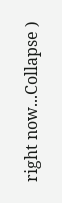right now...Collapse )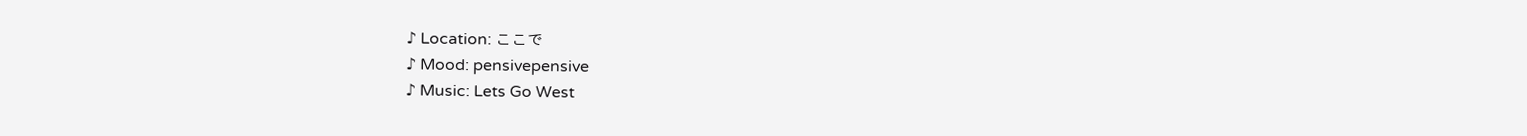♪ Location: ここで
♪ Mood: pensivepensive
♪ Music: Lets Go West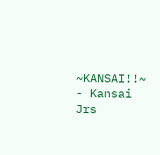~KANSAI!!~ - Kansai Jrs